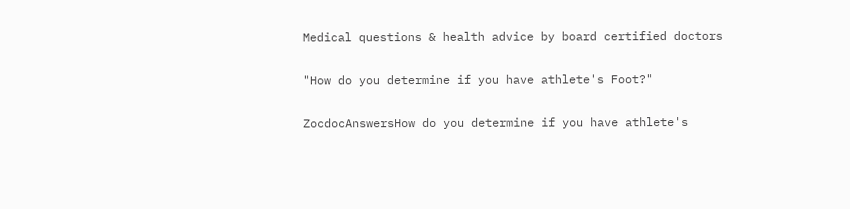Medical questions & health advice by board certified doctors

"How do you determine if you have athlete's Foot?"

ZocdocAnswersHow do you determine if you have athlete's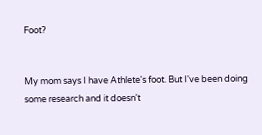Foot?


My mom says I have Athlete's foot. But I've been doing some research and it doesn't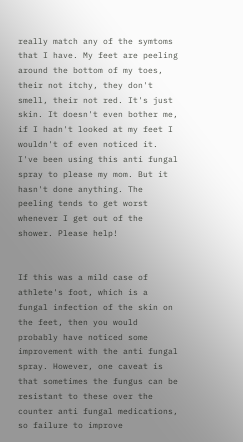really match any of the symtoms that I have. My feet are peeling around the bottom of my toes, their not itchy, they don't smell, their not red. It's just skin. It doesn't even bother me, if I hadn't looked at my feet I wouldn't of even noticed it. I've been using this anti fungal spray to please my mom. But it hasn't done anything. The peeling tends to get worst whenever I get out of the shower. Please help!


If this was a mild case of athlete's foot, which is a fungal infection of the skin on the feet, then you would probably have noticed some improvement with the anti fungal spray. However, one caveat is that sometimes the fungus can be resistant to these over the counter anti fungal medications, so failure to improve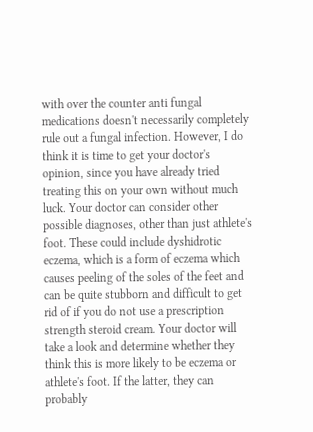with over the counter anti fungal medications doesn't necessarily completely rule out a fungal infection. However, I do think it is time to get your doctor's opinion, since you have already tried treating this on your own without much luck. Your doctor can consider other possible diagnoses, other than just athlete's foot. These could include dyshidrotic eczema, which is a form of eczema which causes peeling of the soles of the feet and can be quite stubborn and difficult to get rid of if you do not use a prescription strength steroid cream. Your doctor will take a look and determine whether they think this is more likely to be eczema or athlete's foot. If the latter, they can probably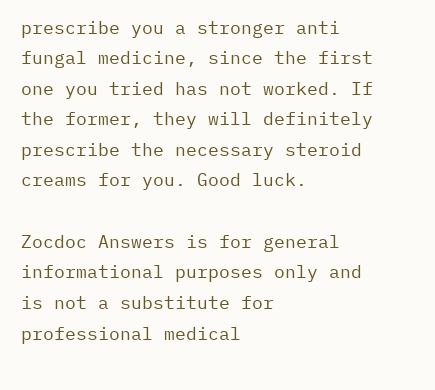prescribe you a stronger anti fungal medicine, since the first one you tried has not worked. If the former, they will definitely prescribe the necessary steroid creams for you. Good luck.

Zocdoc Answers is for general informational purposes only and is not a substitute for professional medical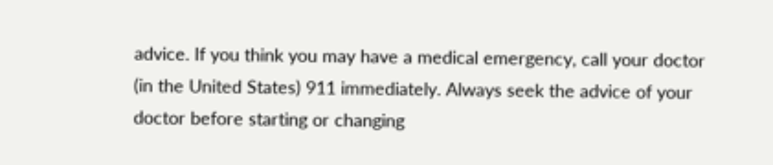advice. If you think you may have a medical emergency, call your doctor (in the United States) 911 immediately. Always seek the advice of your doctor before starting or changing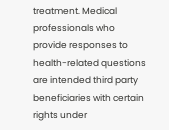treatment. Medical professionals who provide responses to health-related questions are intended third party beneficiaries with certain rights under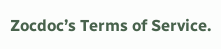Zocdoc’s Terms of Service.